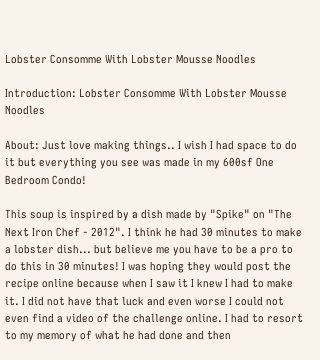Lobster Consomme With Lobster Mousse Noodles

Introduction: Lobster Consomme With Lobster Mousse Noodles

About: Just love making things.. I wish I had space to do it but everything you see was made in my 600sf One Bedroom Condo!

This soup is inspired by a dish made by "Spike" on "The Next Iron Chef - 2012". I think he had 30 minutes to make a lobster dish... but believe me you have to be a pro to do this in 30 minutes! I was hoping they would post the recipe online because when I saw it I knew I had to make it. I did not have that luck and even worse I could not even find a video of the challenge online. I had to resort to my memory of what he had done and then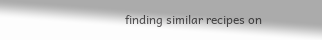finding similar recipes on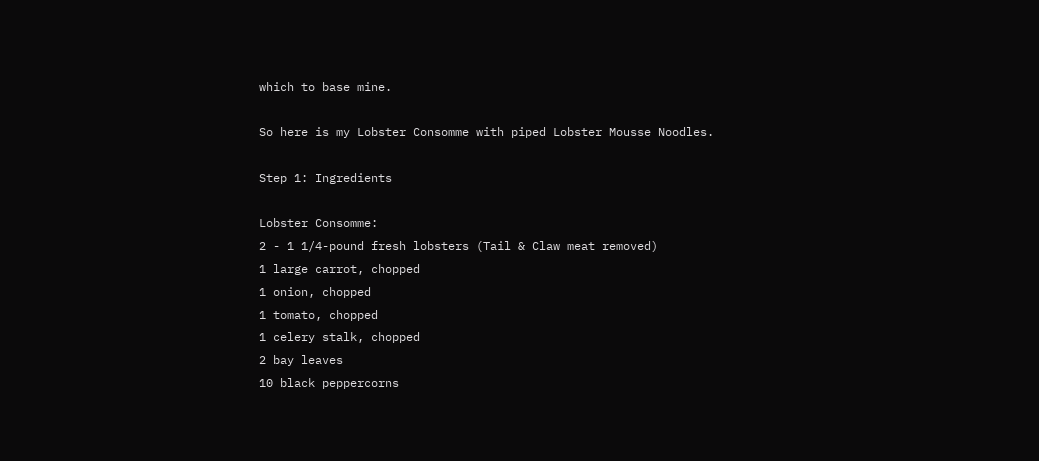which to base mine.

So here is my Lobster Consomme with piped Lobster Mousse Noodles.

Step 1: Ingredients

Lobster Consomme:
2 - 1 1/4-pound fresh lobsters (Tail & Claw meat removed)
1 large carrot, chopped
1 onion, chopped
1 tomato, chopped
1 celery stalk, chopped
2 bay leaves
10 black peppercorns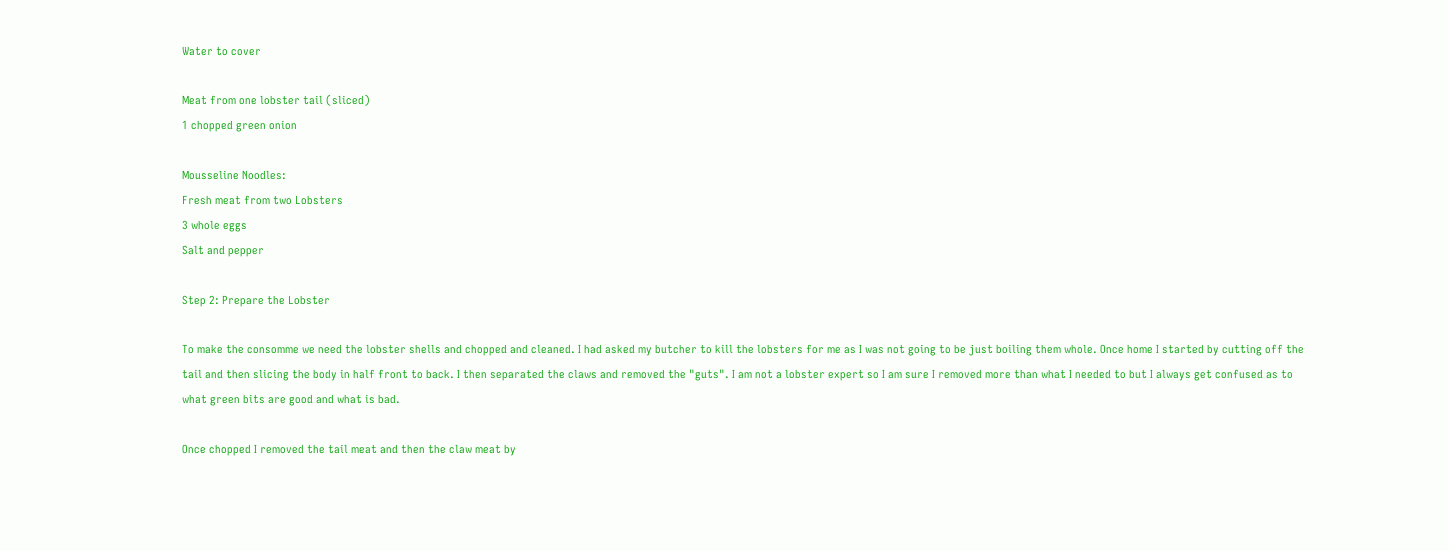Water to cover

Meat from one lobster tail (sliced)
1 chopped green onion

Mousseline Noodles:
Fresh meat from two Lobsters
3 whole eggs
Salt and pepper

Step 2: Prepare the Lobster

To make the consomme we need the lobster shells and chopped and cleaned. I had asked my butcher to kill the lobsters for me as I was not going to be just boiling them whole. Once home I started by cutting off the tail and then slicing the body in half front to back. I then separated the claws and removed the "guts". I am not a lobster expert so I am sure I removed more than what I needed to but I always get confused as to what green bits are good and what is bad.

Once chopped I removed the tail meat and then the claw meat by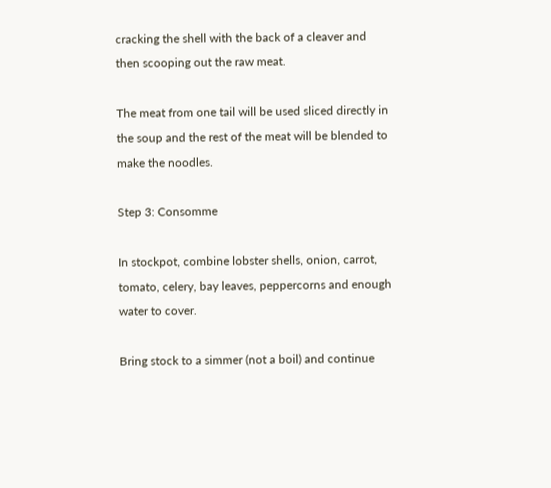cracking the shell with the back of a cleaver and then scooping out the raw meat.

The meat from one tail will be used sliced directly in the soup and the rest of the meat will be blended to make the noodles.

Step 3: Consomme

In stockpot, combine lobster shells, onion, carrot, tomato, celery, bay leaves, peppercorns and enough water to cover.

Bring stock to a simmer (not a boil) and continue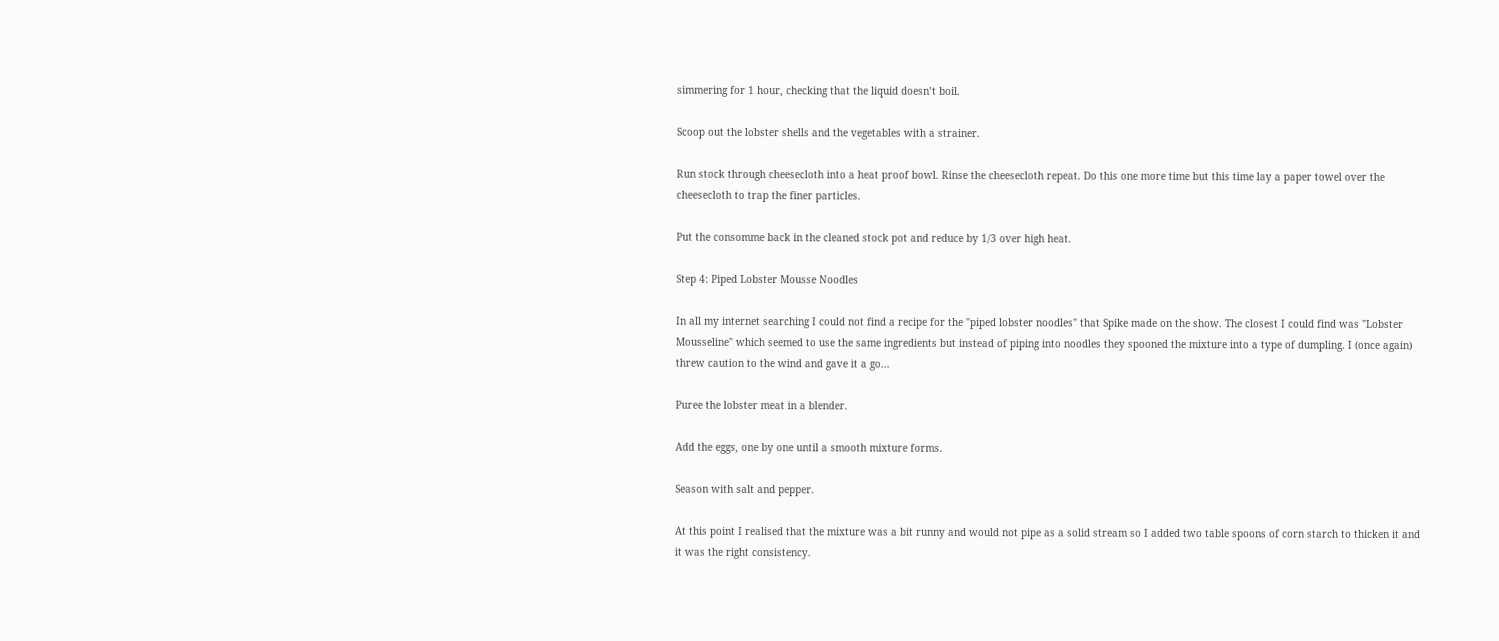simmering for 1 hour, checking that the liquid doesn’t boil.

Scoop out the lobster shells and the vegetables with a strainer.

Run stock through cheesecloth into a heat proof bowl. Rinse the cheesecloth repeat. Do this one more time but this time lay a paper towel over the cheesecloth to trap the finer particles.

Put the consomme back in the cleaned stock pot and reduce by 1/3 over high heat.

Step 4: Piped Lobster Mousse Noodles

In all my internet searching I could not find a recipe for the "piped lobster noodles" that Spike made on the show. The closest I could find was "Lobster Mousseline" which seemed to use the same ingredients but instead of piping into noodles they spooned the mixture into a type of dumpling. I (once again) threw caution to the wind and gave it a go...

Puree the lobster meat in a blender.

Add the eggs, one by one until a smooth mixture forms.

Season with salt and pepper.

At this point I realised that the mixture was a bit runny and would not pipe as a solid stream so I added two table spoons of corn starch to thicken it and it was the right consistency.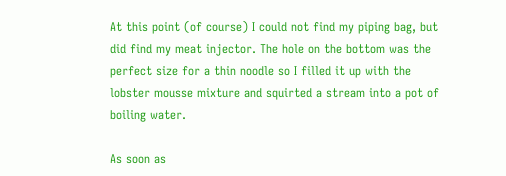At this point (of course) I could not find my piping bag, but did find my meat injector. The hole on the bottom was the perfect size for a thin noodle so I filled it up with the lobster mousse mixture and squirted a stream into a pot of boiling water.

As soon as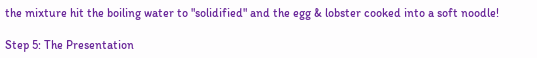the mixture hit the boiling water to "solidified" and the egg & lobster cooked into a soft noodle!

Step 5: The Presentation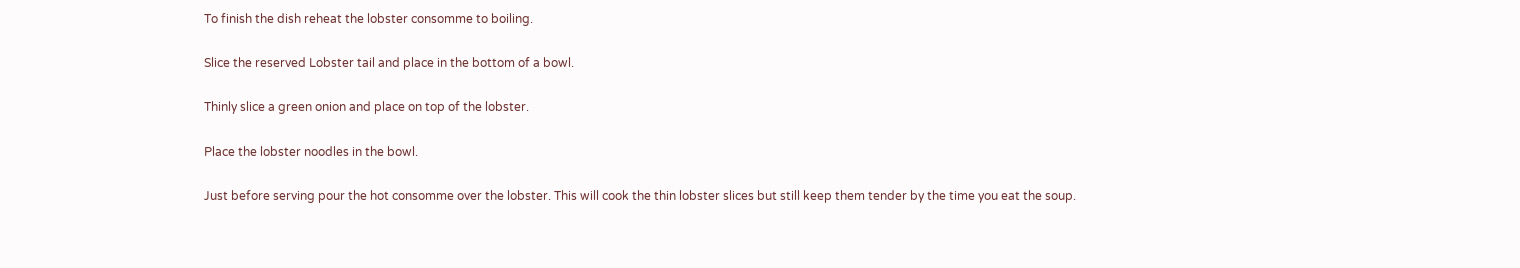To finish the dish reheat the lobster consomme to boiling.

Slice the reserved Lobster tail and place in the bottom of a bowl.

Thinly slice a green onion and place on top of the lobster.

Place the lobster noodles in the bowl.

Just before serving pour the hot consomme over the lobster. This will cook the thin lobster slices but still keep them tender by the time you eat the soup.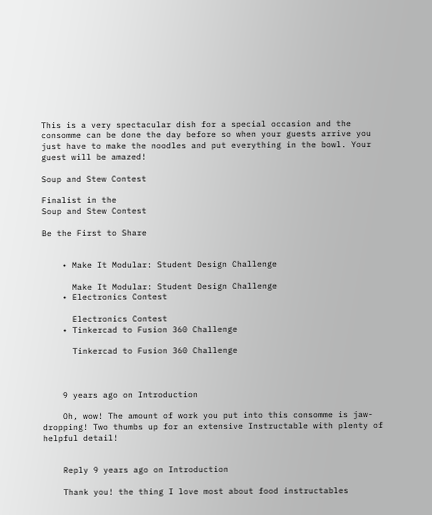This is a very spectacular dish for a special occasion and the consomme can be done the day before so when your guests arrive you just have to make the noodles and put everything in the bowl. Your guest will be amazed!

Soup and Stew Contest

Finalist in the
Soup and Stew Contest

Be the First to Share


    • Make It Modular: Student Design Challenge

      Make It Modular: Student Design Challenge
    • Electronics Contest

      Electronics Contest
    • Tinkercad to Fusion 360 Challenge

      Tinkercad to Fusion 360 Challenge



    9 years ago on Introduction

    Oh, wow! The amount of work you put into this consomme is jaw-dropping! Two thumbs up for an extensive Instructable with plenty of helpful detail!


    Reply 9 years ago on Introduction

    Thank you! the thing I love most about food instructables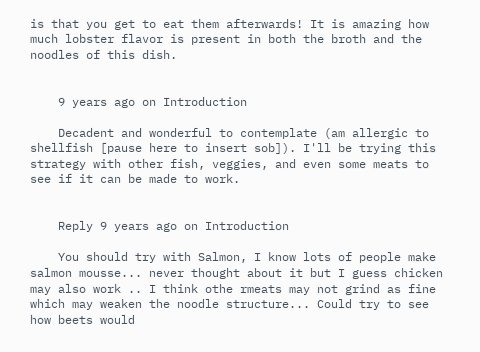is that you get to eat them afterwards! It is amazing how much lobster flavor is present in both the broth and the noodles of this dish.


    9 years ago on Introduction

    Decadent and wonderful to contemplate (am allergic to shellfish [pause here to insert sob]). I'll be trying this strategy with other fish, veggies, and even some meats to see if it can be made to work.


    Reply 9 years ago on Introduction

    You should try with Salmon, I know lots of people make salmon mousse... never thought about it but I guess chicken may also work .. I think othe rmeats may not grind as fine which may weaken the noodle structure... Could try to see how beets would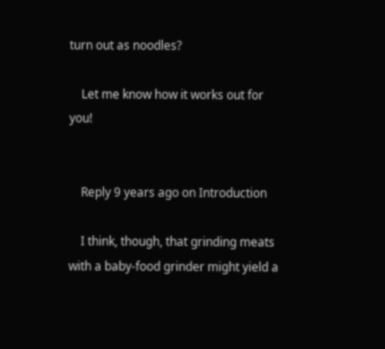turn out as noodles?

    Let me know how it works out for you!


    Reply 9 years ago on Introduction

    I think, though, that grinding meats with a baby-food grinder might yield a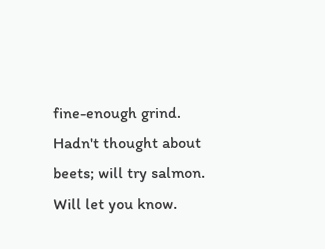fine-enough grind. Hadn't thought about beets; will try salmon. Will let you know.